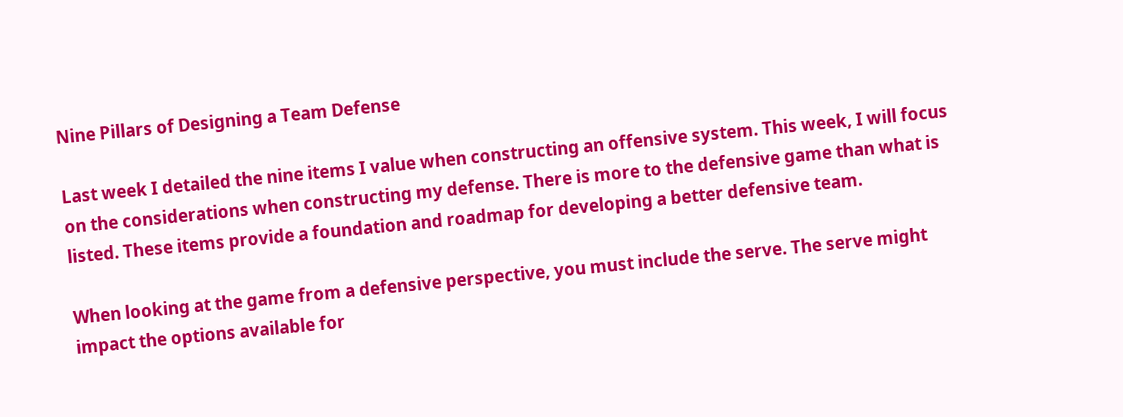Nine Pillars of Designing a Team Defense

Last week I detailed the nine items I value when constructing an offensive system. This week, I will focus on the considerations when constructing my defense. There is more to the defensive game than what is listed. These items provide a foundation and roadmap for developing a better defensive team.

When looking at the game from a defensive perspective, you must include the serve. The serve might impact the options available for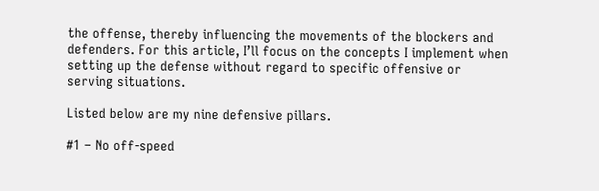the offense, thereby influencing the movements of the blockers and defenders. For this article, I’ll focus on the concepts I implement when setting up the defense without regard to specific offensive or serving situations.

Listed below are my nine defensive pillars.

#1 – No off-speed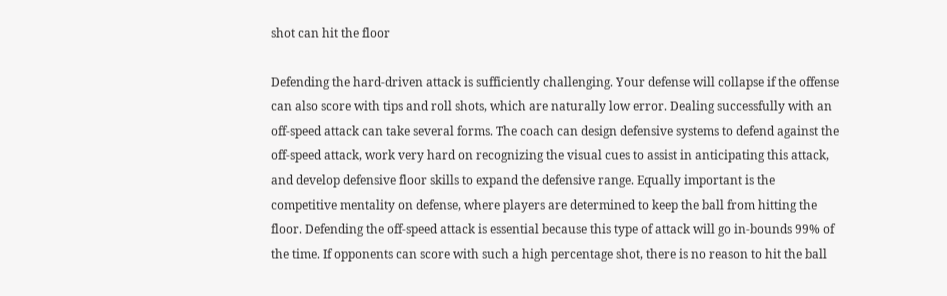shot can hit the floor

Defending the hard-driven attack is sufficiently challenging. Your defense will collapse if the offense can also score with tips and roll shots, which are naturally low error. Dealing successfully with an off-speed attack can take several forms. The coach can design defensive systems to defend against the off-speed attack, work very hard on recognizing the visual cues to assist in anticipating this attack, and develop defensive floor skills to expand the defensive range. Equally important is the competitive mentality on defense, where players are determined to keep the ball from hitting the floor. Defending the off-speed attack is essential because this type of attack will go in-bounds 99% of the time. If opponents can score with such a high percentage shot, there is no reason to hit the ball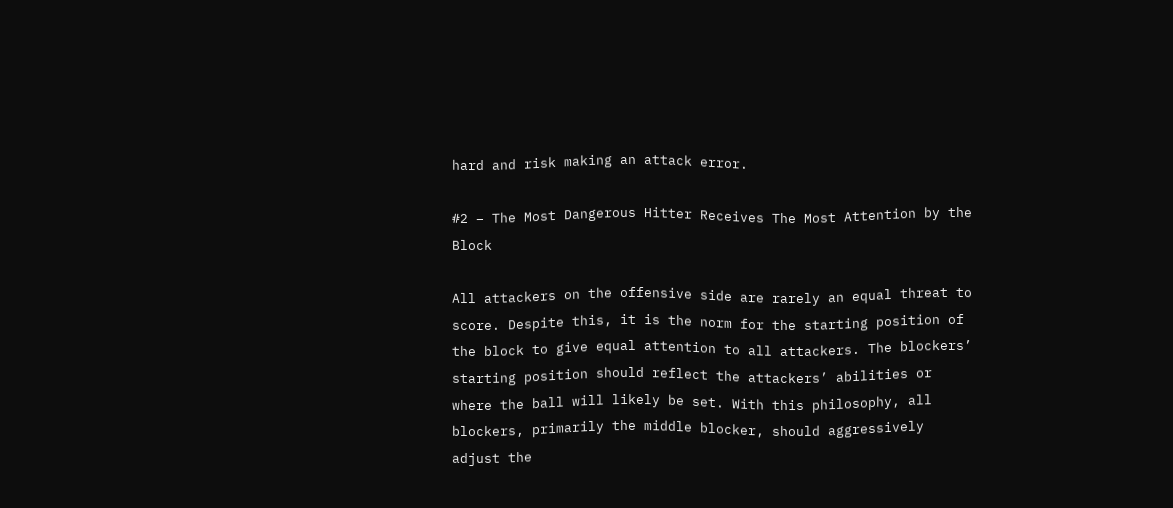hard and risk making an attack error.

#2 – The Most Dangerous Hitter Receives The Most Attention by the Block

All attackers on the offensive side are rarely an equal threat to score. Despite this, it is the norm for the starting position of the block to give equal attention to all attackers. The blockers’ starting position should reflect the attackers’ abilities or where the ball will likely be set. With this philosophy, all blockers, primarily the middle blocker, should aggressively adjust the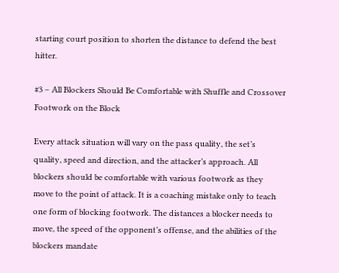starting court position to shorten the distance to defend the best hitter.

#3 – All Blockers Should Be Comfortable with Shuffle and Crossover Footwork on the Block

Every attack situation will vary on the pass quality, the set’s quality, speed and direction, and the attacker’s approach. All blockers should be comfortable with various footwork as they move to the point of attack. It is a coaching mistake only to teach one form of blocking footwork. The distances a blocker needs to move, the speed of the opponent’s offense, and the abilities of the blockers mandate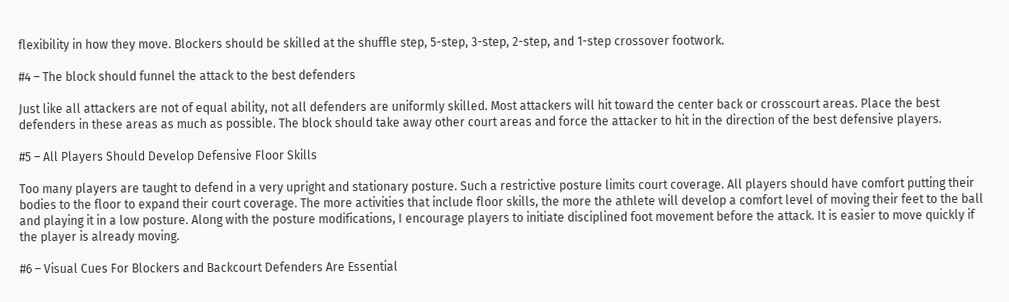flexibility in how they move. Blockers should be skilled at the shuffle step, 5-step, 3-step, 2-step, and 1-step crossover footwork.

#4 – The block should funnel the attack to the best defenders

Just like all attackers are not of equal ability, not all defenders are uniformly skilled. Most attackers will hit toward the center back or crosscourt areas. Place the best defenders in these areas as much as possible. The block should take away other court areas and force the attacker to hit in the direction of the best defensive players.

#5 – All Players Should Develop Defensive Floor Skills

Too many players are taught to defend in a very upright and stationary posture. Such a restrictive posture limits court coverage. All players should have comfort putting their bodies to the floor to expand their court coverage. The more activities that include floor skills, the more the athlete will develop a comfort level of moving their feet to the ball and playing it in a low posture. Along with the posture modifications, I encourage players to initiate disciplined foot movement before the attack. It is easier to move quickly if the player is already moving.

#6 – Visual Cues For Blockers and Backcourt Defenders Are Essential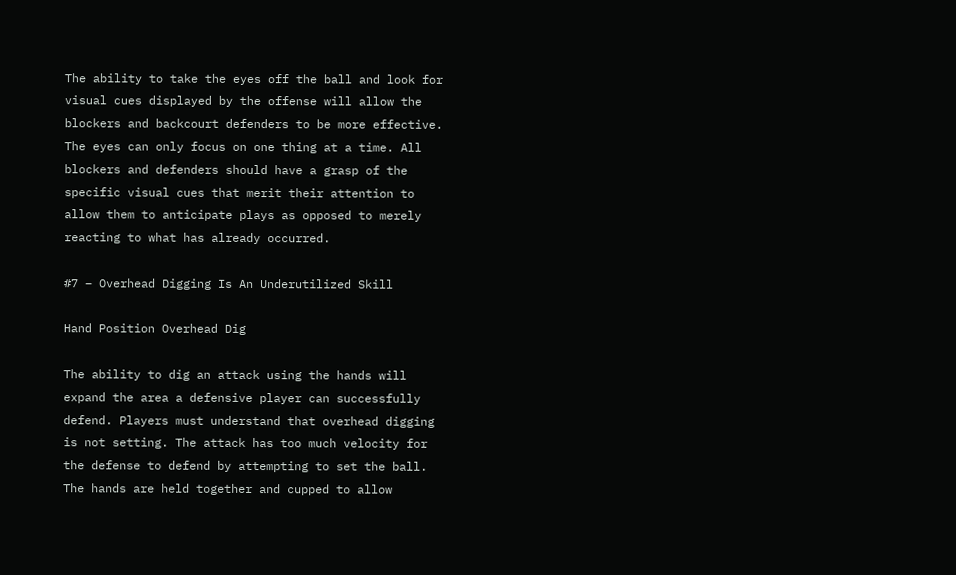The ability to take the eyes off the ball and look for visual cues displayed by the offense will allow the blockers and backcourt defenders to be more effective. The eyes can only focus on one thing at a time. All blockers and defenders should have a grasp of the specific visual cues that merit their attention to allow them to anticipate plays as opposed to merely reacting to what has already occurred.

#7 – Overhead Digging Is An Underutilized Skill

Hand Position Overhead Dig

The ability to dig an attack using the hands will expand the area a defensive player can successfully defend. Players must understand that overhead digging is not setting. The attack has too much velocity for the defense to defend by attempting to set the ball. The hands are held together and cupped to allow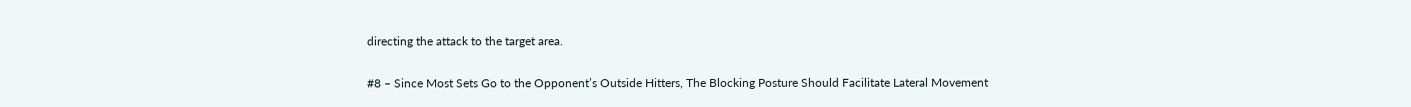directing the attack to the target area.

#8 – Since Most Sets Go to the Opponent’s Outside Hitters, The Blocking Posture Should Facilitate Lateral Movement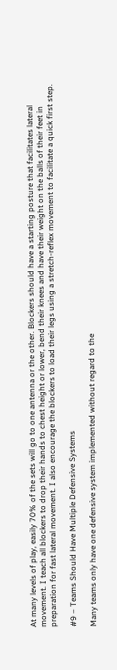At many levels of play, easily 70% of the sets will go to one antenna or the other. Blockers should have a starting posture that facilitates lateral movement. I teach all blockers to drop their hands to chest height or lower, bend their knees and have their weight on the balls of their feet in preparation for fast lateral movement. I also encourage the blockers to load their legs using a stretch-reflex movement to facilitate a quick first step.

#9 – Teams Should Have Multiple Defensive Systems

Many teams only have one defensive system implemented without regard to the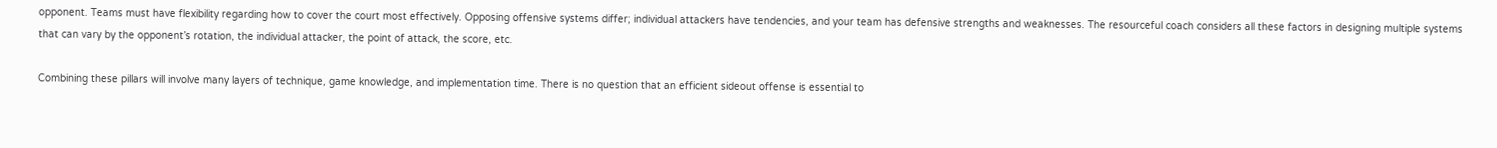opponent. Teams must have flexibility regarding how to cover the court most effectively. Opposing offensive systems differ; individual attackers have tendencies, and your team has defensive strengths and weaknesses. The resourceful coach considers all these factors in designing multiple systems that can vary by the opponent’s rotation, the individual attacker, the point of attack, the score, etc.

Combining these pillars will involve many layers of technique, game knowledge, and implementation time. There is no question that an efficient sideout offense is essential to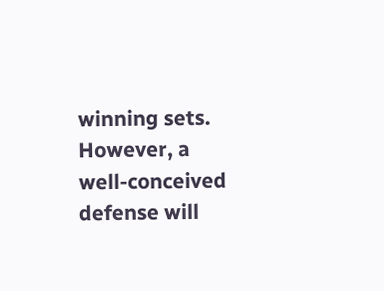winning sets. However, a well-conceived defense will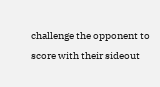challenge the opponent to score with their sideout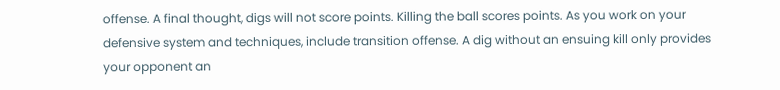offense. A final thought, digs will not score points. Killing the ball scores points. As you work on your defensive system and techniques, include transition offense. A dig without an ensuing kill only provides your opponent an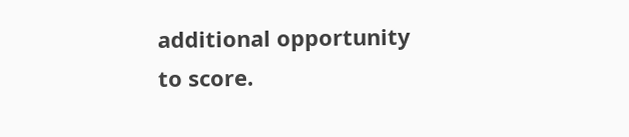additional opportunity to score.